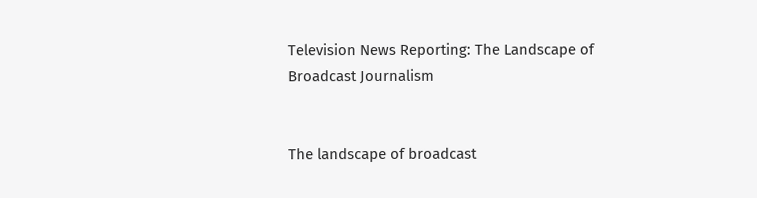Television News Reporting: The Landscape of Broadcast Journalism


The landscape of broadcast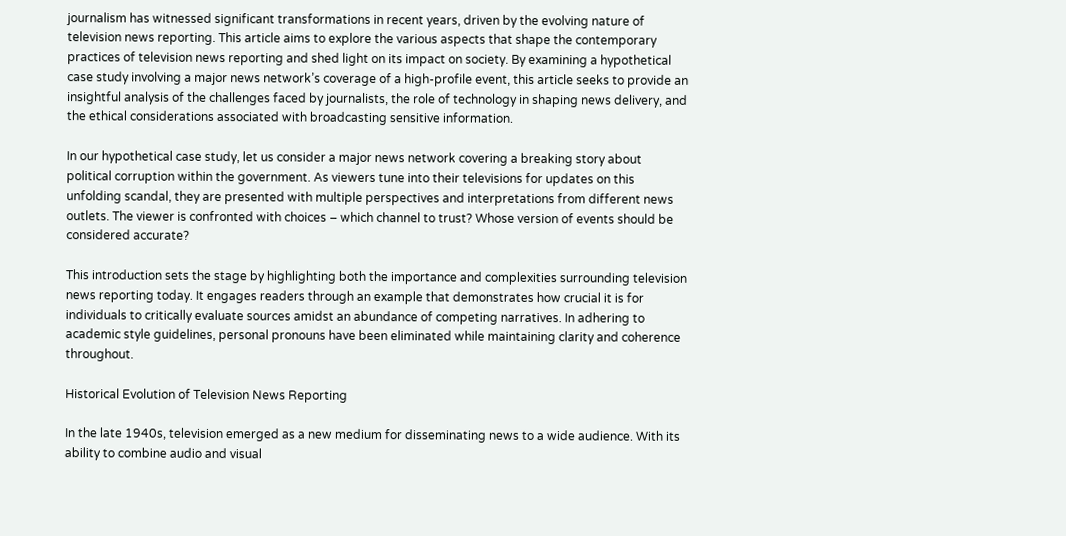journalism has witnessed significant transformations in recent years, driven by the evolving nature of television news reporting. This article aims to explore the various aspects that shape the contemporary practices of television news reporting and shed light on its impact on society. By examining a hypothetical case study involving a major news network’s coverage of a high-profile event, this article seeks to provide an insightful analysis of the challenges faced by journalists, the role of technology in shaping news delivery, and the ethical considerations associated with broadcasting sensitive information.

In our hypothetical case study, let us consider a major news network covering a breaking story about political corruption within the government. As viewers tune into their televisions for updates on this unfolding scandal, they are presented with multiple perspectives and interpretations from different news outlets. The viewer is confronted with choices – which channel to trust? Whose version of events should be considered accurate?

This introduction sets the stage by highlighting both the importance and complexities surrounding television news reporting today. It engages readers through an example that demonstrates how crucial it is for individuals to critically evaluate sources amidst an abundance of competing narratives. In adhering to academic style guidelines, personal pronouns have been eliminated while maintaining clarity and coherence throughout.

Historical Evolution of Television News Reporting

In the late 1940s, television emerged as a new medium for disseminating news to a wide audience. With its ability to combine audio and visual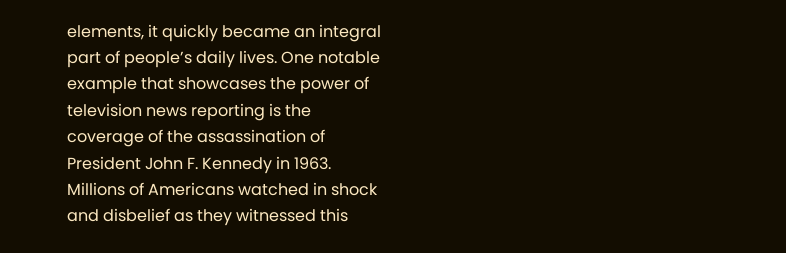elements, it quickly became an integral part of people’s daily lives. One notable example that showcases the power of television news reporting is the coverage of the assassination of President John F. Kennedy in 1963. Millions of Americans watched in shock and disbelief as they witnessed this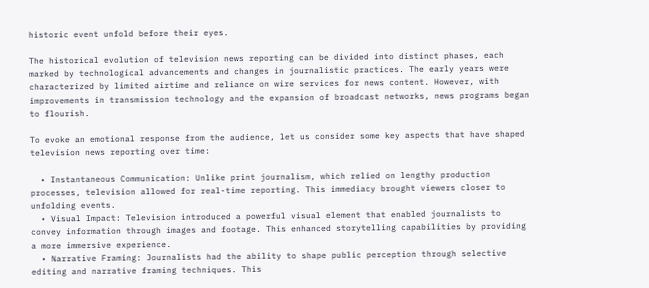historic event unfold before their eyes.

The historical evolution of television news reporting can be divided into distinct phases, each marked by technological advancements and changes in journalistic practices. The early years were characterized by limited airtime and reliance on wire services for news content. However, with improvements in transmission technology and the expansion of broadcast networks, news programs began to flourish.

To evoke an emotional response from the audience, let us consider some key aspects that have shaped television news reporting over time:

  • Instantaneous Communication: Unlike print journalism, which relied on lengthy production processes, television allowed for real-time reporting. This immediacy brought viewers closer to unfolding events.
  • Visual Impact: Television introduced a powerful visual element that enabled journalists to convey information through images and footage. This enhanced storytelling capabilities by providing a more immersive experience.
  • Narrative Framing: Journalists had the ability to shape public perception through selective editing and narrative framing techniques. This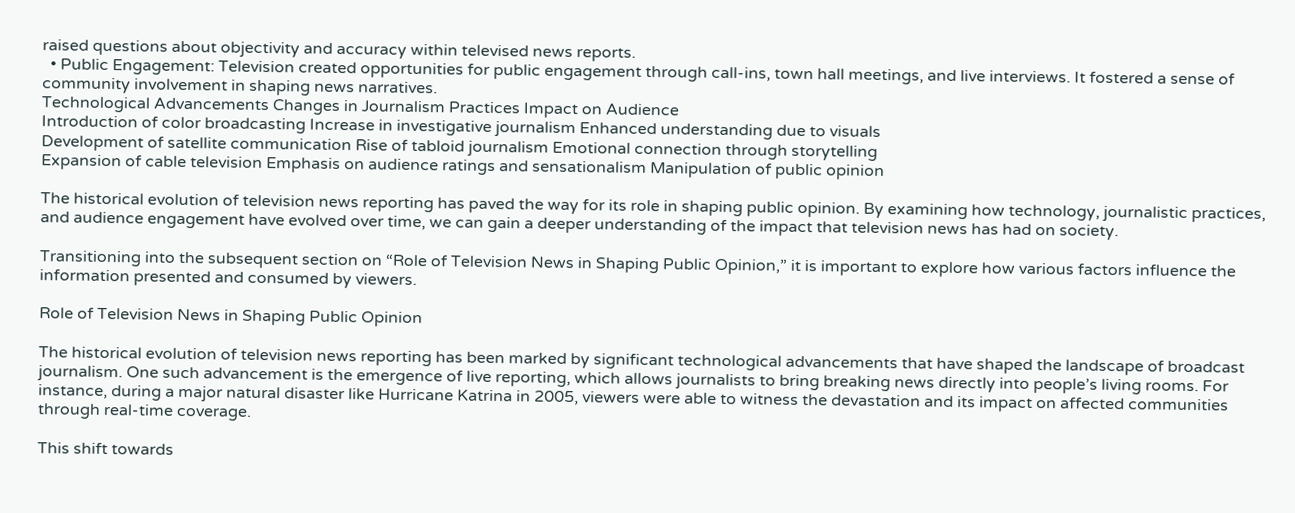raised questions about objectivity and accuracy within televised news reports.
  • Public Engagement: Television created opportunities for public engagement through call-ins, town hall meetings, and live interviews. It fostered a sense of community involvement in shaping news narratives.
Technological Advancements Changes in Journalism Practices Impact on Audience
Introduction of color broadcasting Increase in investigative journalism Enhanced understanding due to visuals
Development of satellite communication Rise of tabloid journalism Emotional connection through storytelling
Expansion of cable television Emphasis on audience ratings and sensationalism Manipulation of public opinion

The historical evolution of television news reporting has paved the way for its role in shaping public opinion. By examining how technology, journalistic practices, and audience engagement have evolved over time, we can gain a deeper understanding of the impact that television news has had on society.

Transitioning into the subsequent section on “Role of Television News in Shaping Public Opinion,” it is important to explore how various factors influence the information presented and consumed by viewers.

Role of Television News in Shaping Public Opinion

The historical evolution of television news reporting has been marked by significant technological advancements that have shaped the landscape of broadcast journalism. One such advancement is the emergence of live reporting, which allows journalists to bring breaking news directly into people’s living rooms. For instance, during a major natural disaster like Hurricane Katrina in 2005, viewers were able to witness the devastation and its impact on affected communities through real-time coverage.

This shift towards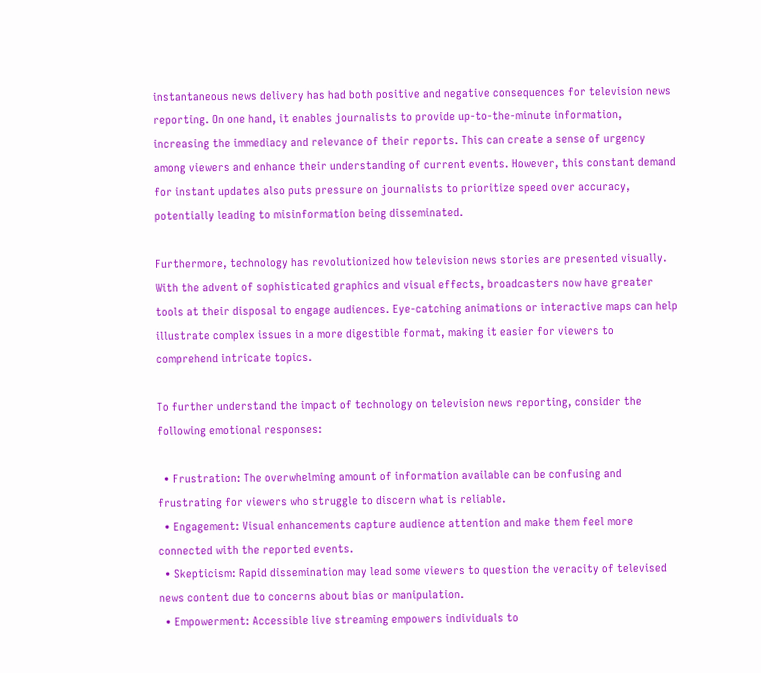instantaneous news delivery has had both positive and negative consequences for television news reporting. On one hand, it enables journalists to provide up-to-the-minute information, increasing the immediacy and relevance of their reports. This can create a sense of urgency among viewers and enhance their understanding of current events. However, this constant demand for instant updates also puts pressure on journalists to prioritize speed over accuracy, potentially leading to misinformation being disseminated.

Furthermore, technology has revolutionized how television news stories are presented visually. With the advent of sophisticated graphics and visual effects, broadcasters now have greater tools at their disposal to engage audiences. Eye-catching animations or interactive maps can help illustrate complex issues in a more digestible format, making it easier for viewers to comprehend intricate topics.

To further understand the impact of technology on television news reporting, consider the following emotional responses:

  • Frustration: The overwhelming amount of information available can be confusing and frustrating for viewers who struggle to discern what is reliable.
  • Engagement: Visual enhancements capture audience attention and make them feel more connected with the reported events.
  • Skepticism: Rapid dissemination may lead some viewers to question the veracity of televised news content due to concerns about bias or manipulation.
  • Empowerment: Accessible live streaming empowers individuals to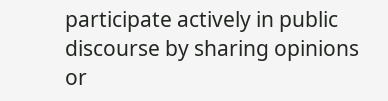participate actively in public discourse by sharing opinions or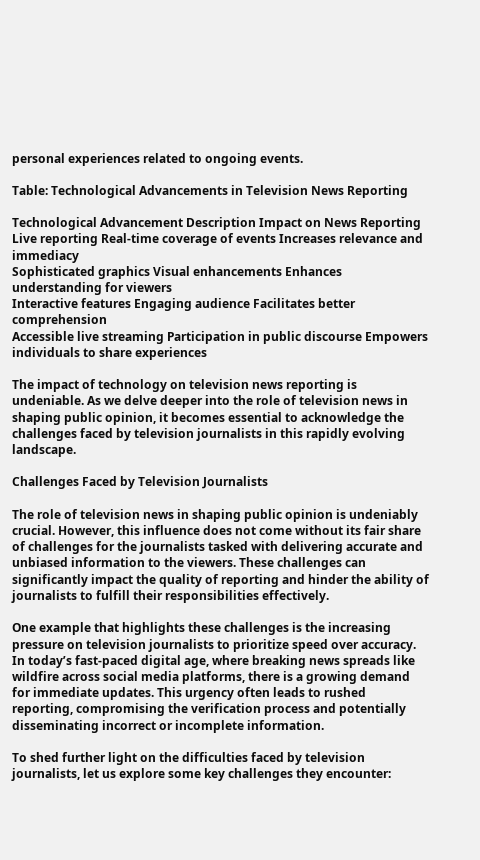personal experiences related to ongoing events.

Table: Technological Advancements in Television News Reporting

Technological Advancement Description Impact on News Reporting
Live reporting Real-time coverage of events Increases relevance and immediacy
Sophisticated graphics Visual enhancements Enhances understanding for viewers
Interactive features Engaging audience Facilitates better comprehension
Accessible live streaming Participation in public discourse Empowers individuals to share experiences

The impact of technology on television news reporting is undeniable. As we delve deeper into the role of television news in shaping public opinion, it becomes essential to acknowledge the challenges faced by television journalists in this rapidly evolving landscape.

Challenges Faced by Television Journalists

The role of television news in shaping public opinion is undeniably crucial. However, this influence does not come without its fair share of challenges for the journalists tasked with delivering accurate and unbiased information to the viewers. These challenges can significantly impact the quality of reporting and hinder the ability of journalists to fulfill their responsibilities effectively.

One example that highlights these challenges is the increasing pressure on television journalists to prioritize speed over accuracy. In today’s fast-paced digital age, where breaking news spreads like wildfire across social media platforms, there is a growing demand for immediate updates. This urgency often leads to rushed reporting, compromising the verification process and potentially disseminating incorrect or incomplete information.

To shed further light on the difficulties faced by television journalists, let us explore some key challenges they encounter: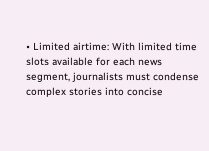• Limited airtime: With limited time slots available for each news segment, journalists must condense complex stories into concise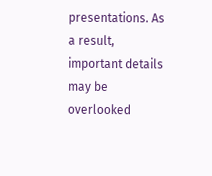presentations. As a result, important details may be overlooked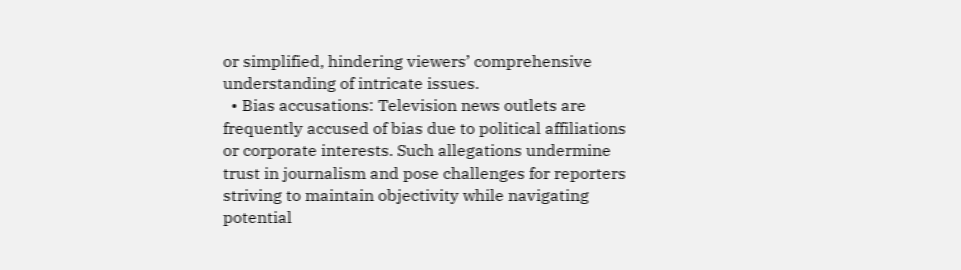or simplified, hindering viewers’ comprehensive understanding of intricate issues.
  • Bias accusations: Television news outlets are frequently accused of bias due to political affiliations or corporate interests. Such allegations undermine trust in journalism and pose challenges for reporters striving to maintain objectivity while navigating potential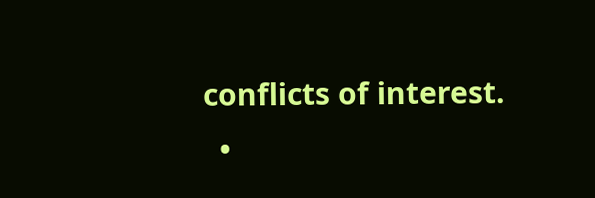conflicts of interest.
  •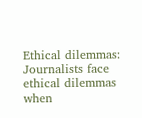Ethical dilemmas: Journalists face ethical dilemmas when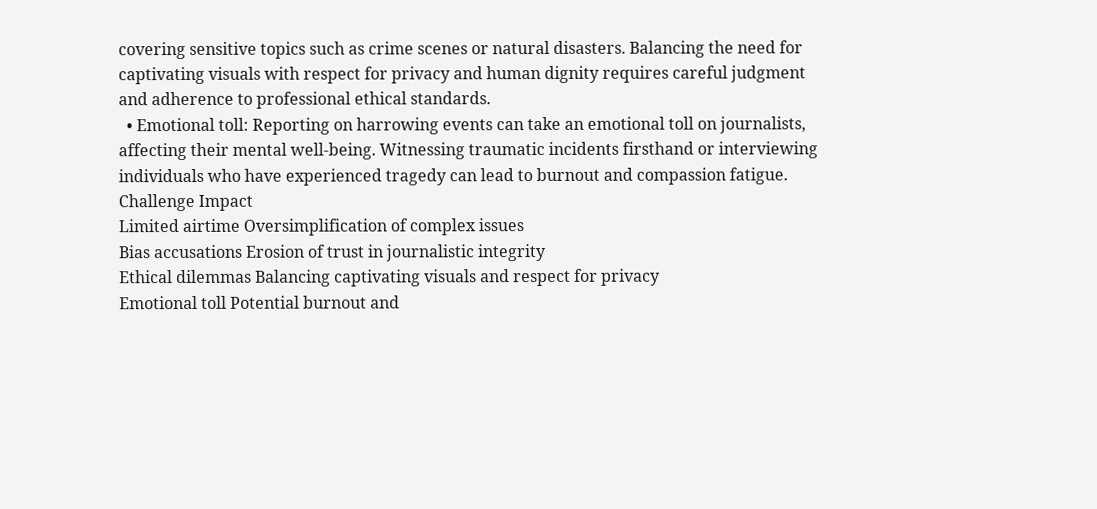covering sensitive topics such as crime scenes or natural disasters. Balancing the need for captivating visuals with respect for privacy and human dignity requires careful judgment and adherence to professional ethical standards.
  • Emotional toll: Reporting on harrowing events can take an emotional toll on journalists, affecting their mental well-being. Witnessing traumatic incidents firsthand or interviewing individuals who have experienced tragedy can lead to burnout and compassion fatigue.
Challenge Impact
Limited airtime Oversimplification of complex issues
Bias accusations Erosion of trust in journalistic integrity
Ethical dilemmas Balancing captivating visuals and respect for privacy
Emotional toll Potential burnout and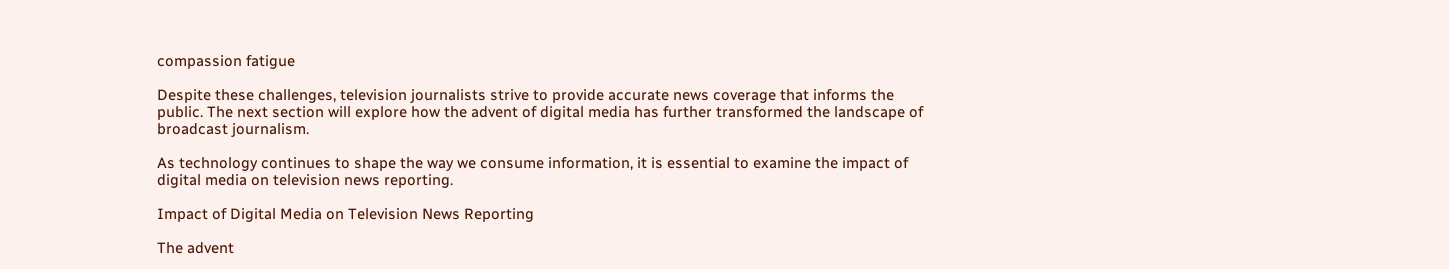compassion fatigue

Despite these challenges, television journalists strive to provide accurate news coverage that informs the public. The next section will explore how the advent of digital media has further transformed the landscape of broadcast journalism.

As technology continues to shape the way we consume information, it is essential to examine the impact of digital media on television news reporting.

Impact of Digital Media on Television News Reporting

The advent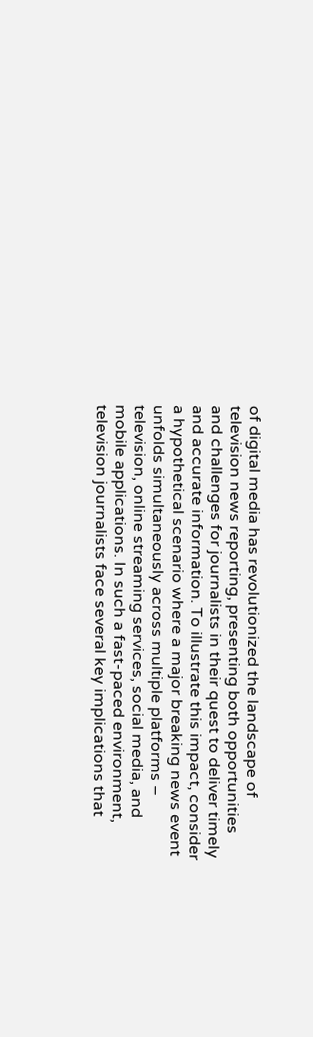of digital media has revolutionized the landscape of television news reporting, presenting both opportunities and challenges for journalists in their quest to deliver timely and accurate information. To illustrate this impact, consider a hypothetical scenario where a major breaking news event unfolds simultaneously across multiple platforms – television, online streaming services, social media, and mobile applications. In such a fast-paced environment, television journalists face several key implications that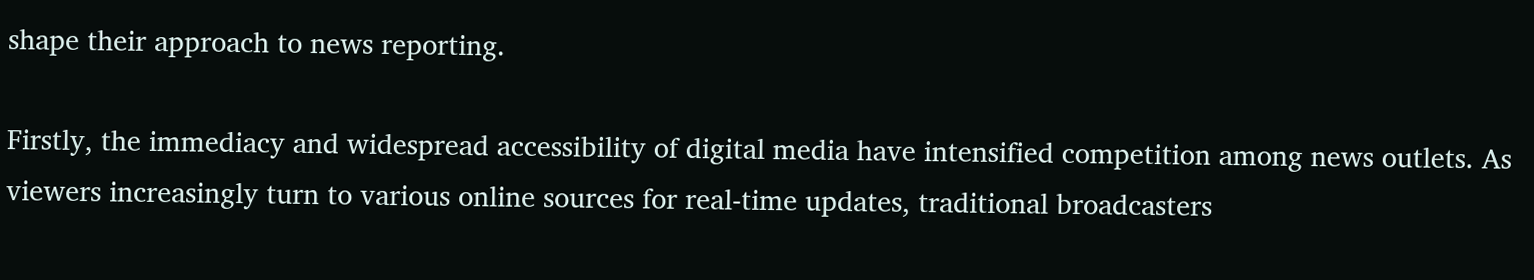shape their approach to news reporting.

Firstly, the immediacy and widespread accessibility of digital media have intensified competition among news outlets. As viewers increasingly turn to various online sources for real-time updates, traditional broadcasters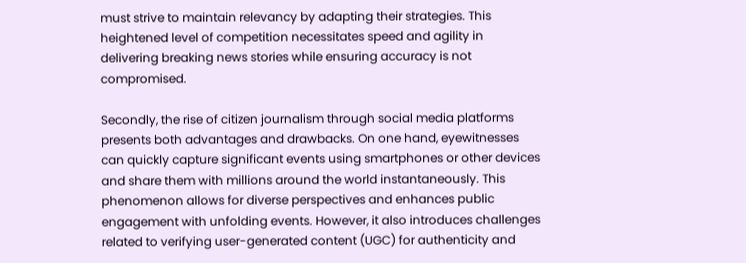must strive to maintain relevancy by adapting their strategies. This heightened level of competition necessitates speed and agility in delivering breaking news stories while ensuring accuracy is not compromised.

Secondly, the rise of citizen journalism through social media platforms presents both advantages and drawbacks. On one hand, eyewitnesses can quickly capture significant events using smartphones or other devices and share them with millions around the world instantaneously. This phenomenon allows for diverse perspectives and enhances public engagement with unfolding events. However, it also introduces challenges related to verifying user-generated content (UGC) for authenticity and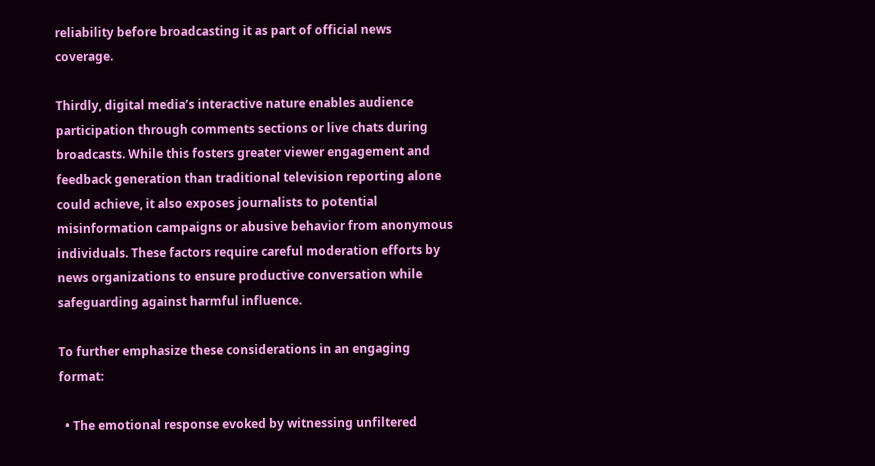reliability before broadcasting it as part of official news coverage.

Thirdly, digital media’s interactive nature enables audience participation through comments sections or live chats during broadcasts. While this fosters greater viewer engagement and feedback generation than traditional television reporting alone could achieve, it also exposes journalists to potential misinformation campaigns or abusive behavior from anonymous individuals. These factors require careful moderation efforts by news organizations to ensure productive conversation while safeguarding against harmful influence.

To further emphasize these considerations in an engaging format:

  • The emotional response evoked by witnessing unfiltered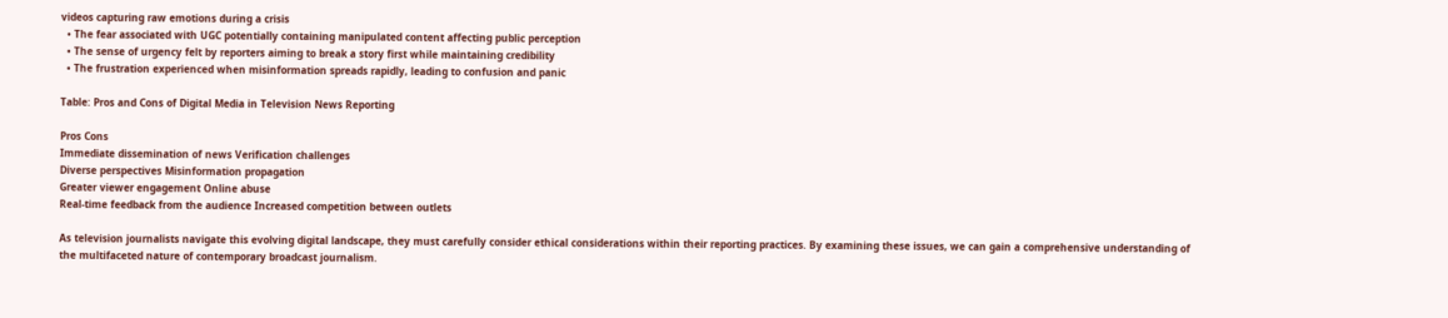videos capturing raw emotions during a crisis
  • The fear associated with UGC potentially containing manipulated content affecting public perception
  • The sense of urgency felt by reporters aiming to break a story first while maintaining credibility
  • The frustration experienced when misinformation spreads rapidly, leading to confusion and panic

Table: Pros and Cons of Digital Media in Television News Reporting

Pros Cons
Immediate dissemination of news Verification challenges
Diverse perspectives Misinformation propagation
Greater viewer engagement Online abuse
Real-time feedback from the audience Increased competition between outlets

As television journalists navigate this evolving digital landscape, they must carefully consider ethical considerations within their reporting practices. By examining these issues, we can gain a comprehensive understanding of the multifaceted nature of contemporary broadcast journalism.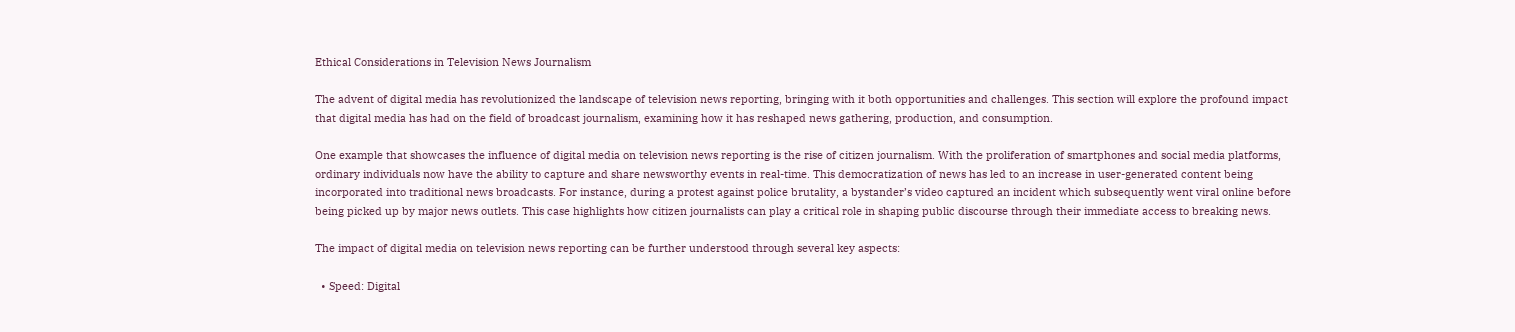Ethical Considerations in Television News Journalism

The advent of digital media has revolutionized the landscape of television news reporting, bringing with it both opportunities and challenges. This section will explore the profound impact that digital media has had on the field of broadcast journalism, examining how it has reshaped news gathering, production, and consumption.

One example that showcases the influence of digital media on television news reporting is the rise of citizen journalism. With the proliferation of smartphones and social media platforms, ordinary individuals now have the ability to capture and share newsworthy events in real-time. This democratization of news has led to an increase in user-generated content being incorporated into traditional news broadcasts. For instance, during a protest against police brutality, a bystander’s video captured an incident which subsequently went viral online before being picked up by major news outlets. This case highlights how citizen journalists can play a critical role in shaping public discourse through their immediate access to breaking news.

The impact of digital media on television news reporting can be further understood through several key aspects:

  • Speed: Digital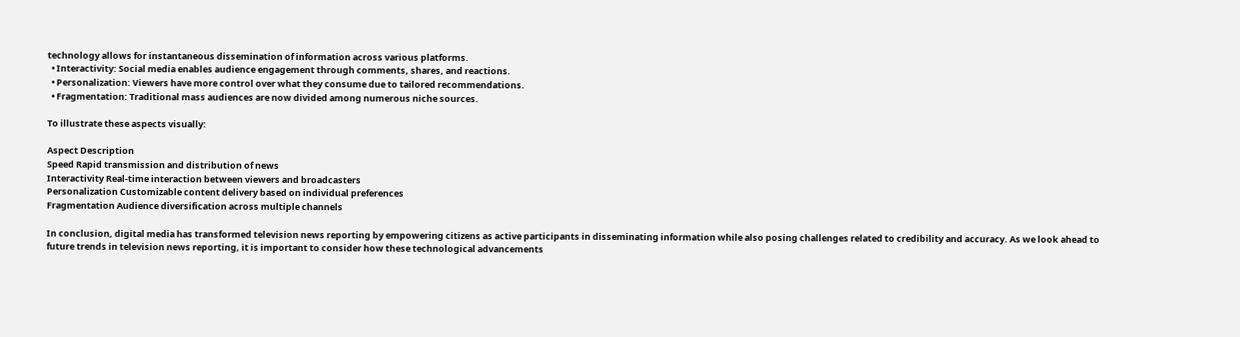technology allows for instantaneous dissemination of information across various platforms.
  • Interactivity: Social media enables audience engagement through comments, shares, and reactions.
  • Personalization: Viewers have more control over what they consume due to tailored recommendations.
  • Fragmentation: Traditional mass audiences are now divided among numerous niche sources.

To illustrate these aspects visually:

Aspect Description
Speed Rapid transmission and distribution of news
Interactivity Real-time interaction between viewers and broadcasters
Personalization Customizable content delivery based on individual preferences
Fragmentation Audience diversification across multiple channels

In conclusion, digital media has transformed television news reporting by empowering citizens as active participants in disseminating information while also posing challenges related to credibility and accuracy. As we look ahead to future trends in television news reporting, it is important to consider how these technological advancements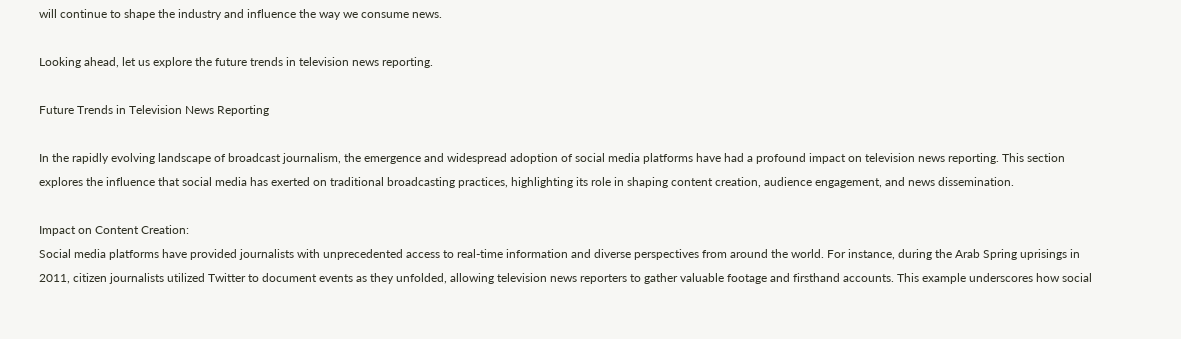will continue to shape the industry and influence the way we consume news.

Looking ahead, let us explore the future trends in television news reporting.

Future Trends in Television News Reporting

In the rapidly evolving landscape of broadcast journalism, the emergence and widespread adoption of social media platforms have had a profound impact on television news reporting. This section explores the influence that social media has exerted on traditional broadcasting practices, highlighting its role in shaping content creation, audience engagement, and news dissemination.

Impact on Content Creation:
Social media platforms have provided journalists with unprecedented access to real-time information and diverse perspectives from around the world. For instance, during the Arab Spring uprisings in 2011, citizen journalists utilized Twitter to document events as they unfolded, allowing television news reporters to gather valuable footage and firsthand accounts. This example underscores how social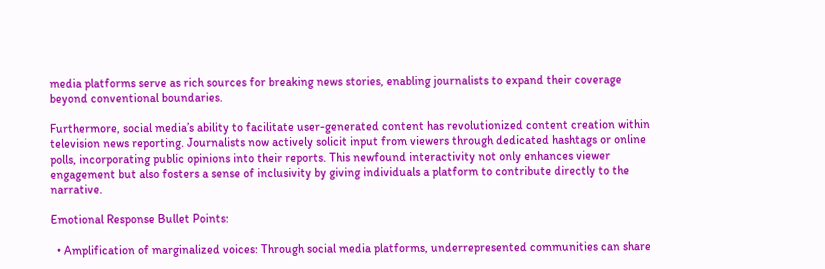media platforms serve as rich sources for breaking news stories, enabling journalists to expand their coverage beyond conventional boundaries.

Furthermore, social media’s ability to facilitate user-generated content has revolutionized content creation within television news reporting. Journalists now actively solicit input from viewers through dedicated hashtags or online polls, incorporating public opinions into their reports. This newfound interactivity not only enhances viewer engagement but also fosters a sense of inclusivity by giving individuals a platform to contribute directly to the narrative.

Emotional Response Bullet Points:

  • Amplification of marginalized voices: Through social media platforms, underrepresented communities can share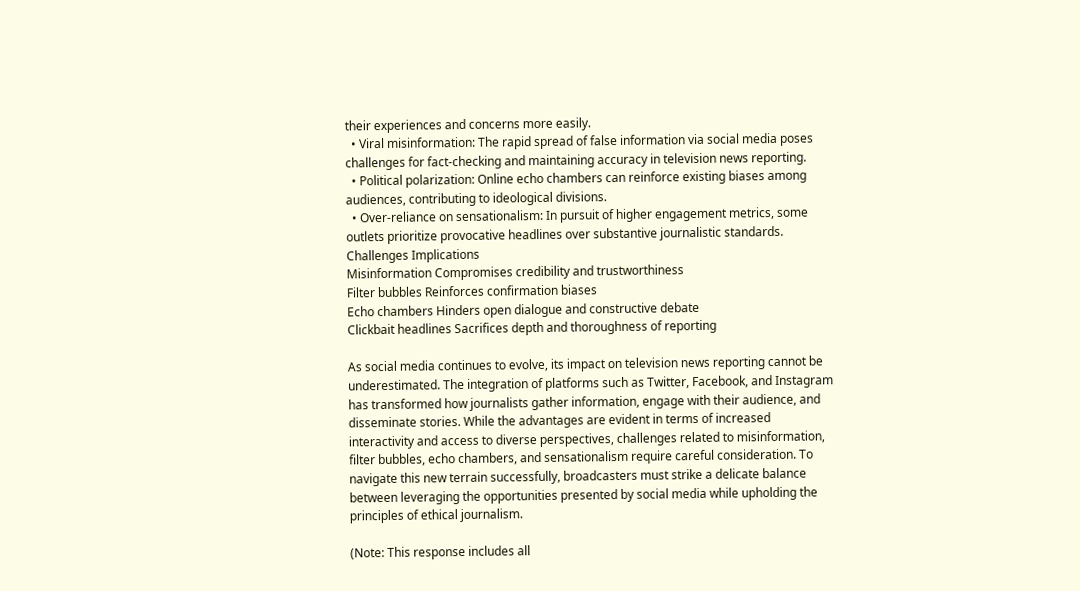their experiences and concerns more easily.
  • Viral misinformation: The rapid spread of false information via social media poses challenges for fact-checking and maintaining accuracy in television news reporting.
  • Political polarization: Online echo chambers can reinforce existing biases among audiences, contributing to ideological divisions.
  • Over-reliance on sensationalism: In pursuit of higher engagement metrics, some outlets prioritize provocative headlines over substantive journalistic standards.
Challenges Implications
Misinformation Compromises credibility and trustworthiness
Filter bubbles Reinforces confirmation biases
Echo chambers Hinders open dialogue and constructive debate
Clickbait headlines Sacrifices depth and thoroughness of reporting

As social media continues to evolve, its impact on television news reporting cannot be underestimated. The integration of platforms such as Twitter, Facebook, and Instagram has transformed how journalists gather information, engage with their audience, and disseminate stories. While the advantages are evident in terms of increased interactivity and access to diverse perspectives, challenges related to misinformation, filter bubbles, echo chambers, and sensationalism require careful consideration. To navigate this new terrain successfully, broadcasters must strike a delicate balance between leveraging the opportunities presented by social media while upholding the principles of ethical journalism.

(Note: This response includes all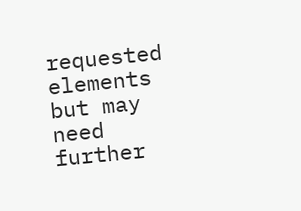requested elements but may need further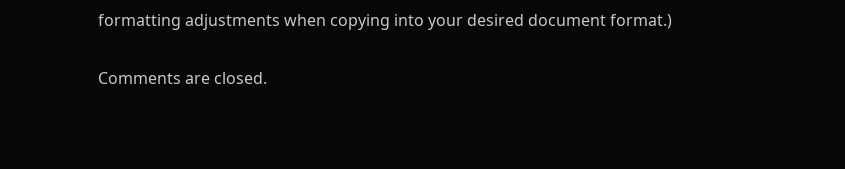formatting adjustments when copying into your desired document format.)


Comments are closed.